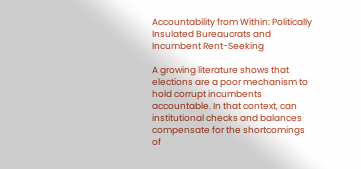Accountability from Within: Politically Insulated Bureaucrats and Incumbent Rent-Seeking

A growing literature shows that elections are a poor mechanism to hold corrupt incumbents accountable. In that context, can institutional checks and balances compensate for the shortcomings of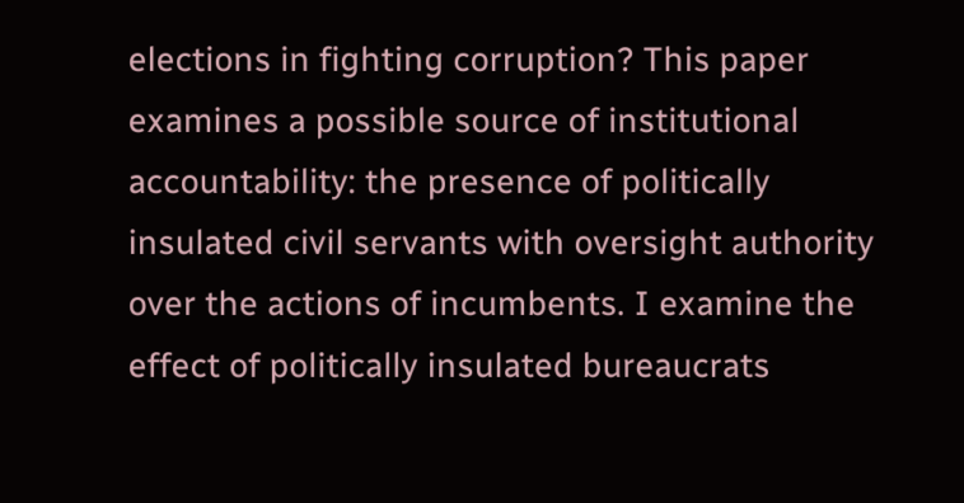elections in fighting corruption? This paper examines a possible source of institutional accountability: the presence of politically insulated civil servants with oversight authority over the actions of incumbents. I examine the effect of politically insulated bureaucrats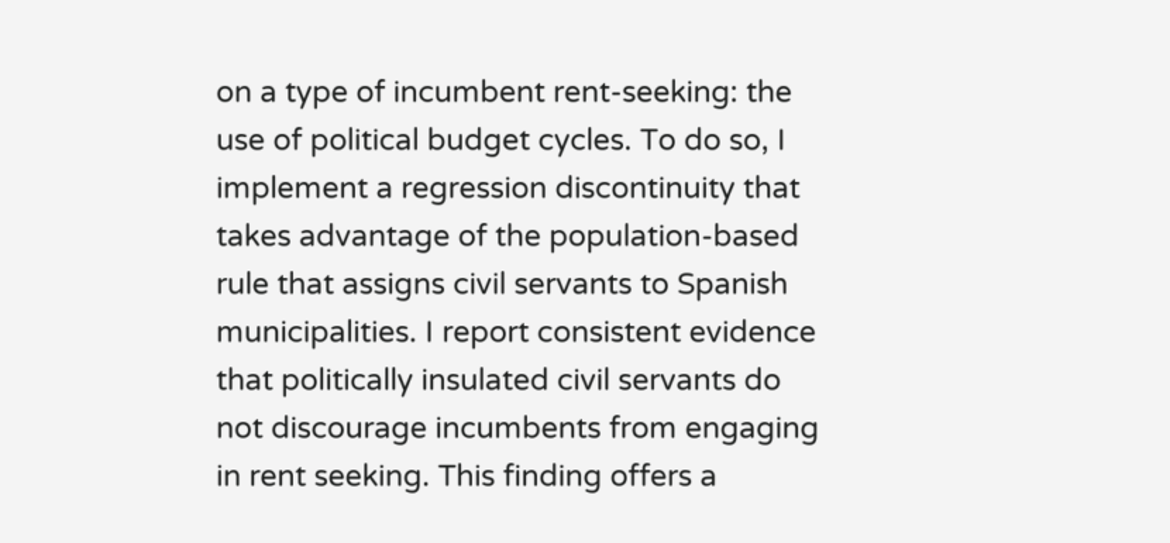on a type of incumbent rent-seeking: the use of political budget cycles. To do so, I implement a regression discontinuity that takes advantage of the population-based rule that assigns civil servants to Spanish municipalities. I report consistent evidence that politically insulated civil servants do not discourage incumbents from engaging in rent seeking. This finding offers a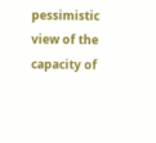pessimistic view of the capacity of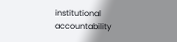institutional accountability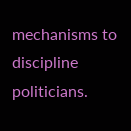mechanisms to discipline politicians.